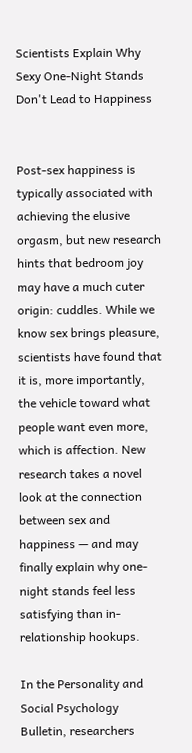Scientists Explain Why Sexy One-Night Stands Don't Lead to Happiness


Post-sex happiness is typically associated with achieving the elusive orgasm, but new research hints that bedroom joy may have a much cuter origin: cuddles. While we know sex brings pleasure, scientists have found that it is, more importantly, the vehicle toward what people want even more, which is affection. New research takes a novel look at the connection between sex and happiness — and may finally explain why one-night stands feel less satisfying than in-relationship hookups.

In the Personality and Social Psychology Bulletin, researchers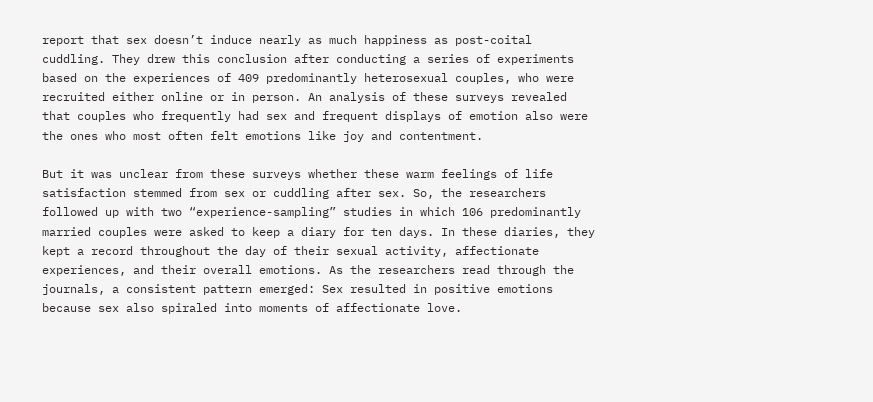report that sex doesn’t induce nearly as much happiness as post-coital cuddling. They drew this conclusion after conducting a series of experiments based on the experiences of 409 predominantly heterosexual couples, who were recruited either online or in person. An analysis of these surveys revealed that couples who frequently had sex and frequent displays of emotion also were the ones who most often felt emotions like joy and contentment.

But it was unclear from these surveys whether these warm feelings of life satisfaction stemmed from sex or cuddling after sex. So, the researchers followed up with two “experience-sampling” studies in which 106 predominantly married couples were asked to keep a diary for ten days. In these diaries, they kept a record throughout the day of their sexual activity, affectionate experiences, and their overall emotions. As the researchers read through the journals, a consistent pattern emerged: Sex resulted in positive emotions because sex also spiraled into moments of affectionate love.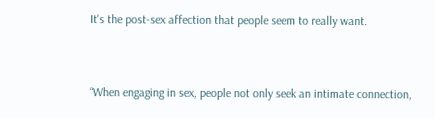It's the post-sex affection that people seem to really want.


“When engaging in sex, people not only seek an intimate connection,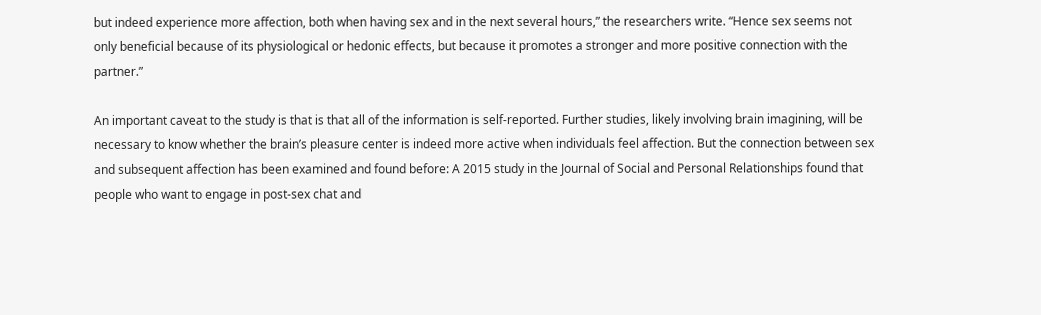but indeed experience more affection, both when having sex and in the next several hours,” the researchers write. “Hence sex seems not only beneficial because of its physiological or hedonic effects, but because it promotes a stronger and more positive connection with the partner.”

An important caveat to the study is that is that all of the information is self-reported. Further studies, likely involving brain imagining, will be necessary to know whether the brain’s pleasure center is indeed more active when individuals feel affection. But the connection between sex and subsequent affection has been examined and found before: A 2015 study in the Journal of Social and Personal Relationships found that people who want to engage in post-sex chat and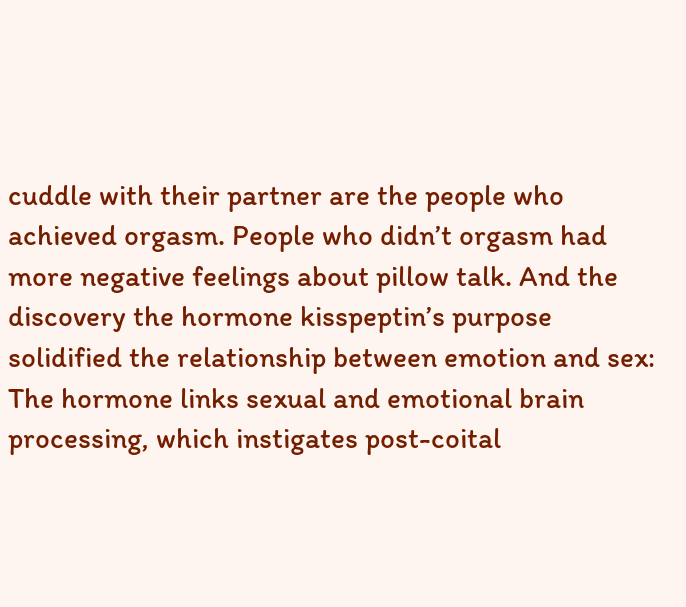cuddle with their partner are the people who achieved orgasm. People who didn’t orgasm had more negative feelings about pillow talk. And the discovery the hormone kisspeptin’s purpose solidified the relationship between emotion and sex: The hormone links sexual and emotional brain processing, which instigates post-coital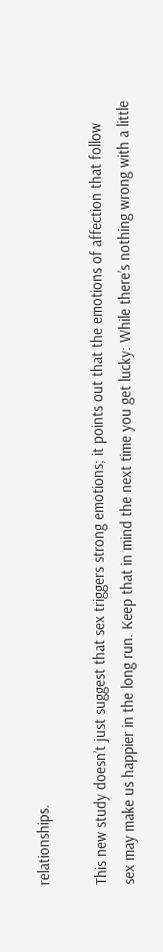relationships.

This new study doesn’t just suggest that sex triggers strong emotions; it points out that the emotions of affection that follow sex may make us happier in the long run. Keep that in mind the next time you get lucky: While there’s nothing wrong with a little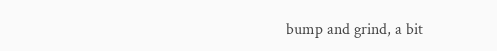bump and grind, a bit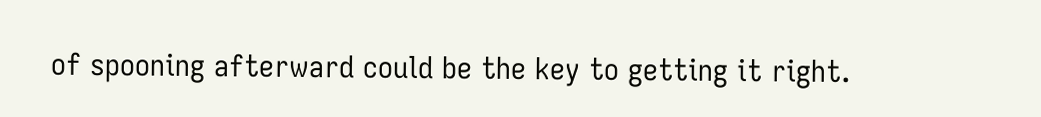of spooning afterward could be the key to getting it right.